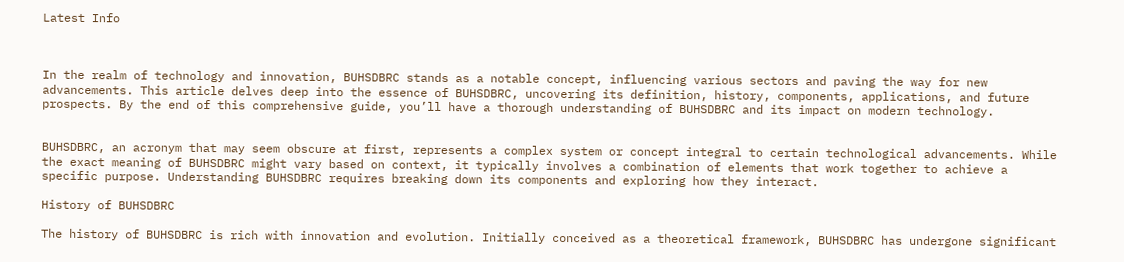Latest Info



In the realm of technology and innovation, BUHSDBRC stands as a notable concept, influencing various sectors and paving the way for new advancements. This article delves deep into the essence of BUHSDBRC, uncovering its definition, history, components, applications, and future prospects. By the end of this comprehensive guide, you’ll have a thorough understanding of BUHSDBRC and its impact on modern technology.


BUHSDBRC, an acronym that may seem obscure at first, represents a complex system or concept integral to certain technological advancements. While the exact meaning of BUHSDBRC might vary based on context, it typically involves a combination of elements that work together to achieve a specific purpose. Understanding BUHSDBRC requires breaking down its components and exploring how they interact.

History of BUHSDBRC

The history of BUHSDBRC is rich with innovation and evolution. Initially conceived as a theoretical framework, BUHSDBRC has undergone significant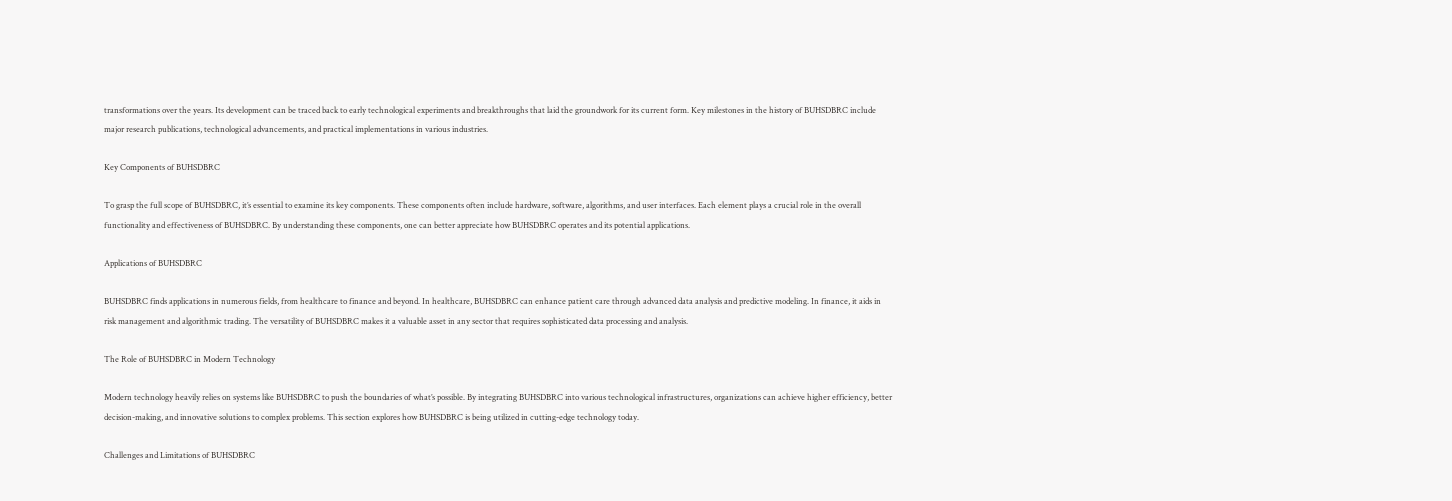transformations over the years. Its development can be traced back to early technological experiments and breakthroughs that laid the groundwork for its current form. Key milestones in the history of BUHSDBRC include major research publications, technological advancements, and practical implementations in various industries.

Key Components of BUHSDBRC

To grasp the full scope of BUHSDBRC, it’s essential to examine its key components. These components often include hardware, software, algorithms, and user interfaces. Each element plays a crucial role in the overall functionality and effectiveness of BUHSDBRC. By understanding these components, one can better appreciate how BUHSDBRC operates and its potential applications.

Applications of BUHSDBRC

BUHSDBRC finds applications in numerous fields, from healthcare to finance and beyond. In healthcare, BUHSDBRC can enhance patient care through advanced data analysis and predictive modeling. In finance, it aids in risk management and algorithmic trading. The versatility of BUHSDBRC makes it a valuable asset in any sector that requires sophisticated data processing and analysis.

The Role of BUHSDBRC in Modern Technology

Modern technology heavily relies on systems like BUHSDBRC to push the boundaries of what’s possible. By integrating BUHSDBRC into various technological infrastructures, organizations can achieve higher efficiency, better decision-making, and innovative solutions to complex problems. This section explores how BUHSDBRC is being utilized in cutting-edge technology today.

Challenges and Limitations of BUHSDBRC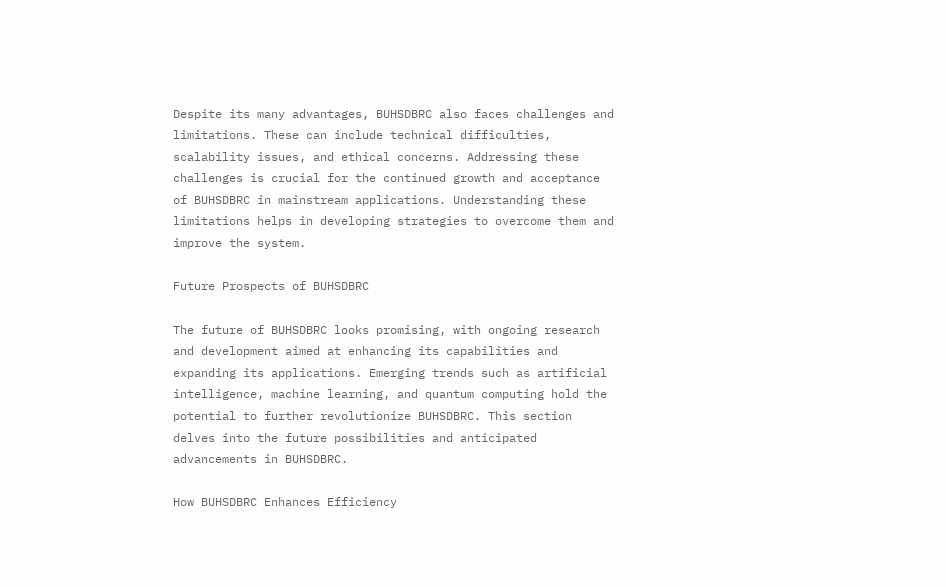Despite its many advantages, BUHSDBRC also faces challenges and limitations. These can include technical difficulties, scalability issues, and ethical concerns. Addressing these challenges is crucial for the continued growth and acceptance of BUHSDBRC in mainstream applications. Understanding these limitations helps in developing strategies to overcome them and improve the system.

Future Prospects of BUHSDBRC

The future of BUHSDBRC looks promising, with ongoing research and development aimed at enhancing its capabilities and expanding its applications. Emerging trends such as artificial intelligence, machine learning, and quantum computing hold the potential to further revolutionize BUHSDBRC. This section delves into the future possibilities and anticipated advancements in BUHSDBRC.

How BUHSDBRC Enhances Efficiency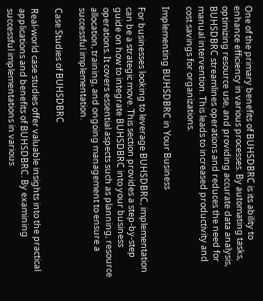One of the primary benefits of BUHSDBRC is its ability to enhance efficiency in various processes. By automating tasks, optimizing resource use, and providing accurate data analysis, BUHSDBRC streamlines operations and reduces the need for manual intervention. This leads to increased productivity and cost savings for organizations.

Implementing BUHSDBRC in Your Business

For businesses looking to leverage BUHSDBRC, implementation can be a strategic move. This section provides a step-by-step guide on how to integrate BUHSDBRC into your business operations. It covers essential aspects such as planning, resource allocation, training, and ongoing management to ensure a successful implementation.

Case Studies of BUHSDBRC

Real-world case studies offer valuable insights into the practical applications and benefits of BUHSDBRC. By examining successful implementations in various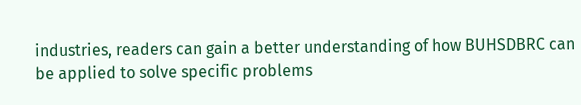industries, readers can gain a better understanding of how BUHSDBRC can be applied to solve specific problems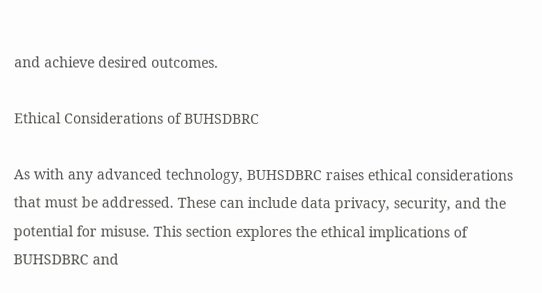and achieve desired outcomes.

Ethical Considerations of BUHSDBRC

As with any advanced technology, BUHSDBRC raises ethical considerations that must be addressed. These can include data privacy, security, and the potential for misuse. This section explores the ethical implications of BUHSDBRC and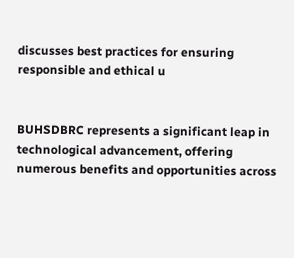discusses best practices for ensuring responsible and ethical u


BUHSDBRC represents a significant leap in technological advancement, offering numerous benefits and opportunities across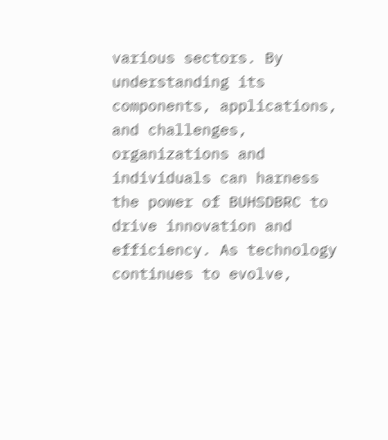various sectors. By understanding its components, applications, and challenges, organizations and individuals can harness the power of BUHSDBRC to drive innovation and efficiency. As technology continues to evolve,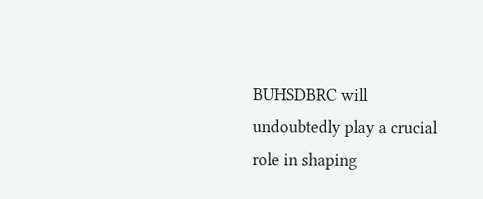BUHSDBRC will undoubtedly play a crucial role in shaping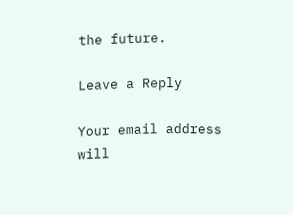the future.

Leave a Reply

Your email address will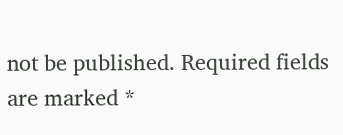not be published. Required fields are marked *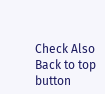Check Also
Back to top button